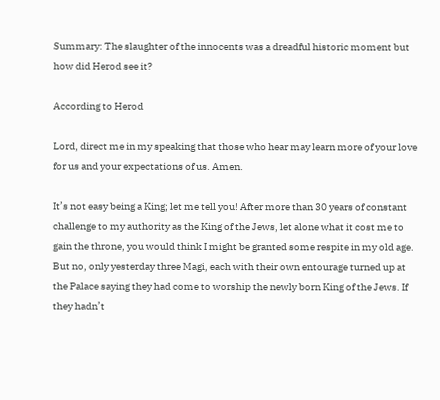Summary: The slaughter of the innocents was a dreadful historic moment but how did Herod see it?

According to Herod

Lord, direct me in my speaking that those who hear may learn more of your love for us and your expectations of us. Amen.

It’s not easy being a King; let me tell you! After more than 30 years of constant challenge to my authority as the King of the Jews, let alone what it cost me to gain the throne, you would think I might be granted some respite in my old age. But no, only yesterday three Magi, each with their own entourage turned up at the Palace saying they had come to worship the newly born King of the Jews. If they hadn’t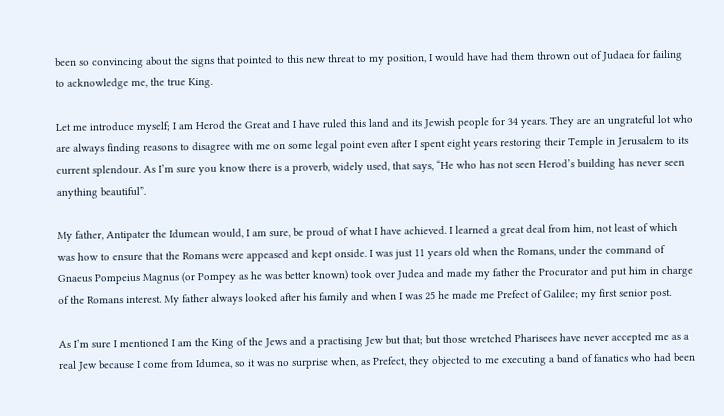been so convincing about the signs that pointed to this new threat to my position, I would have had them thrown out of Judaea for failing to acknowledge me, the true King.

Let me introduce myself; I am Herod the Great and I have ruled this land and its Jewish people for 34 years. They are an ungrateful lot who are always finding reasons to disagree with me on some legal point even after I spent eight years restoring their Temple in Jerusalem to its current splendour. As I’m sure you know there is a proverb, widely used, that says, “He who has not seen Herod’s building has never seen anything beautiful”.

My father, Antipater the Idumean would, I am sure, be proud of what I have achieved. I learned a great deal from him, not least of which was how to ensure that the Romans were appeased and kept onside. I was just 11 years old when the Romans, under the command of Gnaeus Pompeius Magnus (or Pompey as he was better known) took over Judea and made my father the Procurator and put him in charge of the Romans interest. My father always looked after his family and when I was 25 he made me Prefect of Galilee; my first senior post.

As I’m sure I mentioned I am the King of the Jews and a practising Jew but that; but those wretched Pharisees have never accepted me as a real Jew because I come from Idumea, so it was no surprise when, as Prefect, they objected to me executing a band of fanatics who had been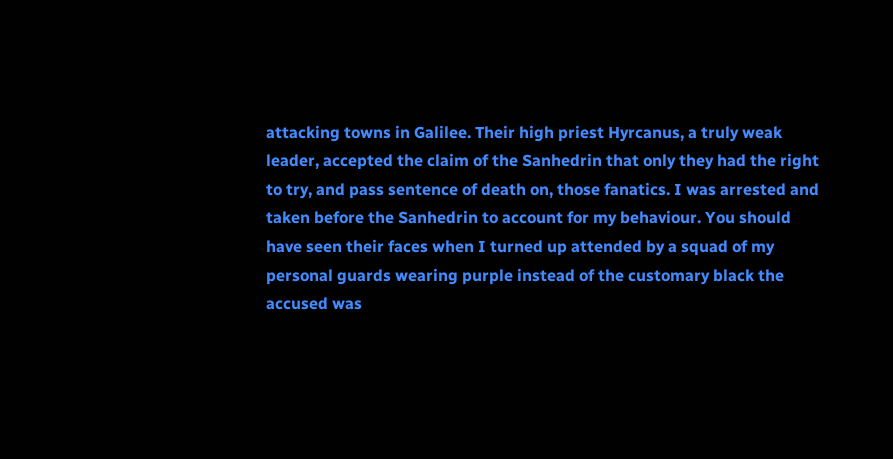attacking towns in Galilee. Their high priest Hyrcanus, a truly weak leader, accepted the claim of the Sanhedrin that only they had the right to try, and pass sentence of death on, those fanatics. I was arrested and taken before the Sanhedrin to account for my behaviour. You should have seen their faces when I turned up attended by a squad of my personal guards wearing purple instead of the customary black the accused was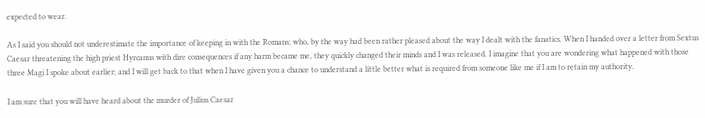expected to wear.

As I said you should not underestimate the importance of keeping in with the Romans; who, by the way had been rather pleased about the way I dealt with the fanatics. When I handed over a letter from Sextus Caesar threatening the high priest Hyrcanus with dire consequences if any harm became me, they quickly changed their minds and I was released. I imagine that you are wondering what happened with those three Magi I spoke about earlier; and I will get back to that when I have given you a chance to understand a little better what is required from someone like me if I am to retain my authority.

I am sure that you will have heard about the murder of Julius Caesar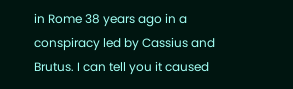in Rome 38 years ago in a conspiracy led by Cassius and Brutus. I can tell you it caused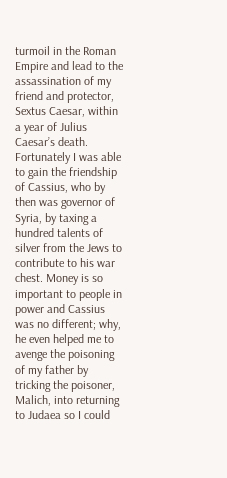turmoil in the Roman Empire and lead to the assassination of my friend and protector, Sextus Caesar, within a year of Julius Caesar’s death. Fortunately I was able to gain the friendship of Cassius, who by then was governor of Syria, by taxing a hundred talents of silver from the Jews to contribute to his war chest. Money is so important to people in power and Cassius was no different; why, he even helped me to avenge the poisoning of my father by tricking the poisoner, Malich, into returning to Judaea so I could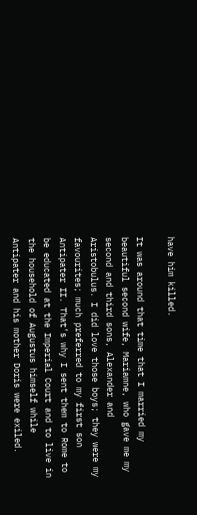have him killed.

It was around that time that I married my beautiful second wife, Mariamne, who gave me my second and third sons, Alexander and Aristobulus. I did love those boys; they were my favourites; much preferred to my first son Antipater II. That’s why I sent them to Rome to be educated at the Imperial Court and to live in the household of Augustus himself while Antipater and his mother Doris were exiled.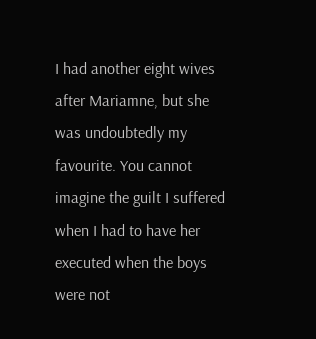I had another eight wives after Mariamne, but she was undoubtedly my favourite. You cannot imagine the guilt I suffered when I had to have her executed when the boys were not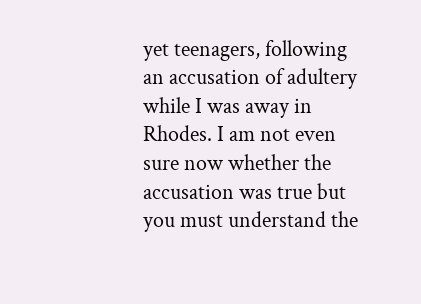yet teenagers, following an accusation of adultery while I was away in Rhodes. I am not even sure now whether the accusation was true but you must understand the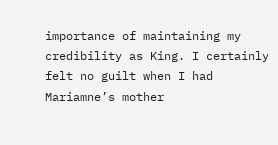importance of maintaining my credibility as King. I certainly felt no guilt when I had Mariamne’s mother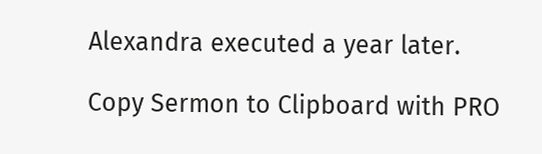Alexandra executed a year later.

Copy Sermon to Clipboard with PRO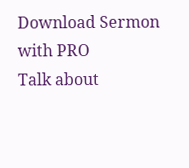Download Sermon with PRO
Talk about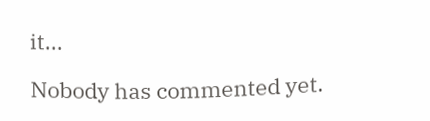it...

Nobody has commented yet.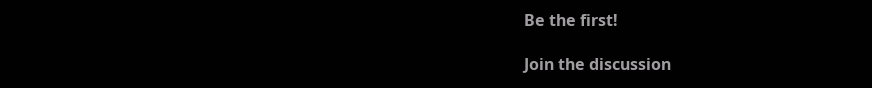Be the first!

Join the discussion